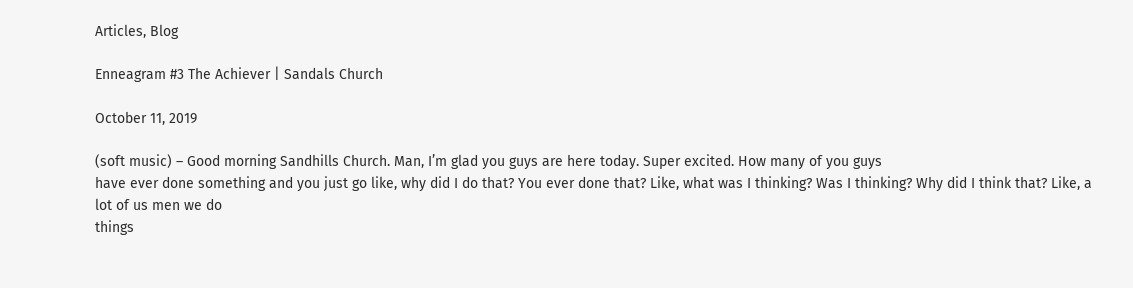Articles, Blog

Enneagram #3 The Achiever | Sandals Church

October 11, 2019

(soft music) – Good morning Sandhills Church. Man, I’m glad you guys are here today. Super excited. How many of you guys
have ever done something and you just go like, why did I do that? You ever done that? Like, what was I thinking? Was I thinking? Why did I think that? Like, a lot of us men we do
things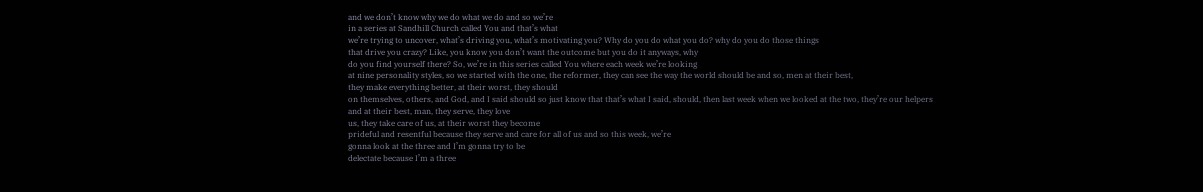and we don’t know why we do what we do and so we’re
in a series at Sandhill Church called You and that’s what
we’re trying to uncover, what’s driving you, what’s motivating you? Why do you do what you do? why do you do those things
that drive you crazy? Like, you know you don’t want the outcome but you do it anyways, why
do you find yourself there? So, we’re in this series called You where each week we’re looking
at nine personality styles, so we started with the one, the reformer, they can see the way the world should be and so, men at their best,
they make everything better, at their worst, they should
on themselves, others, and God, and I said should so just know that that’s what I said, should, then last week when we looked at the two, they’re our helpers
and at their best, man, they serve, they love
us, they take care of us, at their worst they become
prideful and resentful because they serve and care for all of us and so this week, we’re
gonna look at the three and I’m gonna try to be
delectate because I’m a three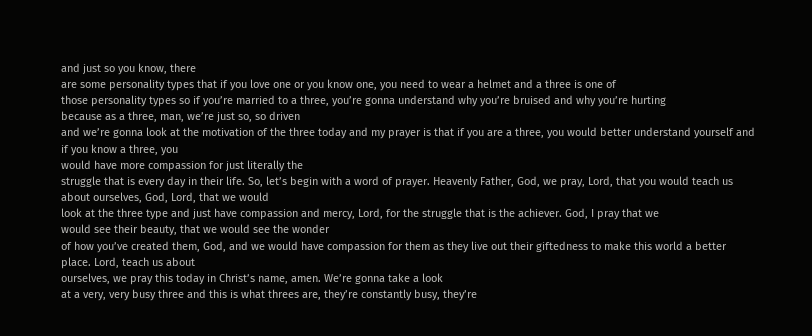and just so you know, there
are some personality types that if you love one or you know one, you need to wear a helmet and a three is one of
those personality types so if you’re married to a three, you’re gonna understand why you’re bruised and why you’re hurting
because as a three, man, we’re just so, so driven
and we’re gonna look at the motivation of the three today and my prayer is that if you are a three, you would better understand yourself and if you know a three, you
would have more compassion for just literally the
struggle that is every day in their life. So, let’s begin with a word of prayer. Heavenly Father, God, we pray, Lord, that you would teach us about ourselves, God, Lord, that we would
look at the three type and just have compassion and mercy, Lord, for the struggle that is the achiever. God, I pray that we
would see their beauty, that we would see the wonder
of how you’ve created them, God, and we would have compassion for them as they live out their giftedness to make this world a better place. Lord, teach us about
ourselves, we pray this today in Christ’s name, amen. We’re gonna take a look
at a very, very busy three and this is what threes are, they’re constantly busy, they’re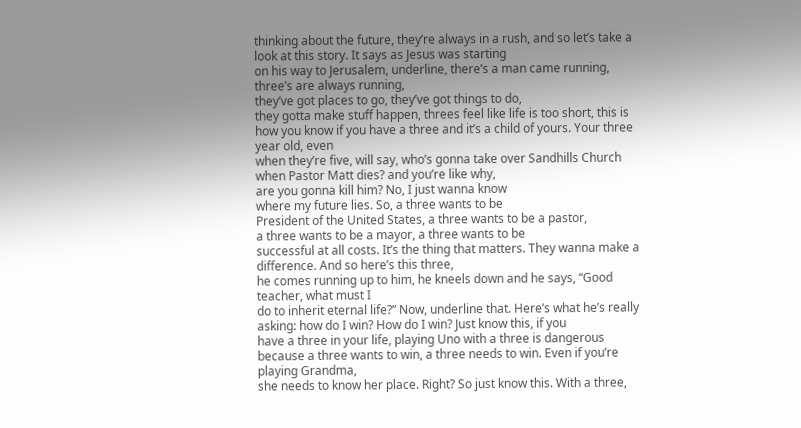thinking about the future, they’re always in a rush, and so let’s take a look at this story. It says as Jesus was starting
on his way to Jerusalem, underline, there’s a man came running, three’s are always running,
they’ve got places to go, they’ve got things to do,
they gotta make stuff happen, threes feel like life is too short, this is how you know if you have a three and it’s a child of yours. Your three year old, even
when they’re five, will say, who’s gonna take over Sandhills Church when Pastor Matt dies? and you’re like why,
are you gonna kill him? No, I just wanna know
where my future lies. So, a three wants to be
President of the United States, a three wants to be a pastor,
a three wants to be a mayor, a three wants to be
successful at all costs. It’s the thing that matters. They wanna make a difference. And so here’s this three,
he comes running up to him, he kneels down and he says, “Good teacher, what must I
do to inherit eternal life?” Now, underline that. Here’s what he’s really
asking: how do I win? How do I win? Just know this, if you
have a three in your life, playing Uno with a three is dangerous because a three wants to win, a three needs to win. Even if you’re playing Grandma,
she needs to know her place. Right? So just know this. With a three,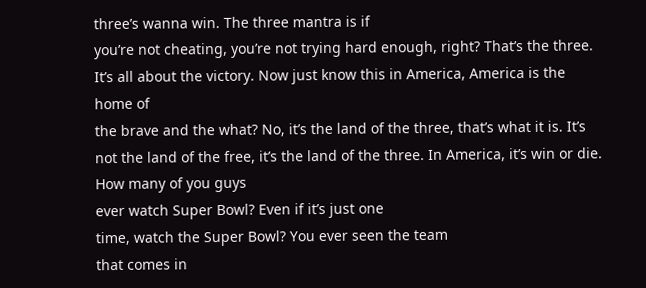three’s wanna win. The three mantra is if
you’re not cheating, you’re not trying hard enough, right? That’s the three. It’s all about the victory. Now just know this in America, America is the home of
the brave and the what? No, it’s the land of the three, that’s what it is. It’s not the land of the free, it’s the land of the three. In America, it’s win or die. How many of you guys
ever watch Super Bowl? Even if it’s just one
time, watch the Super Bowl? You ever seen the team
that comes in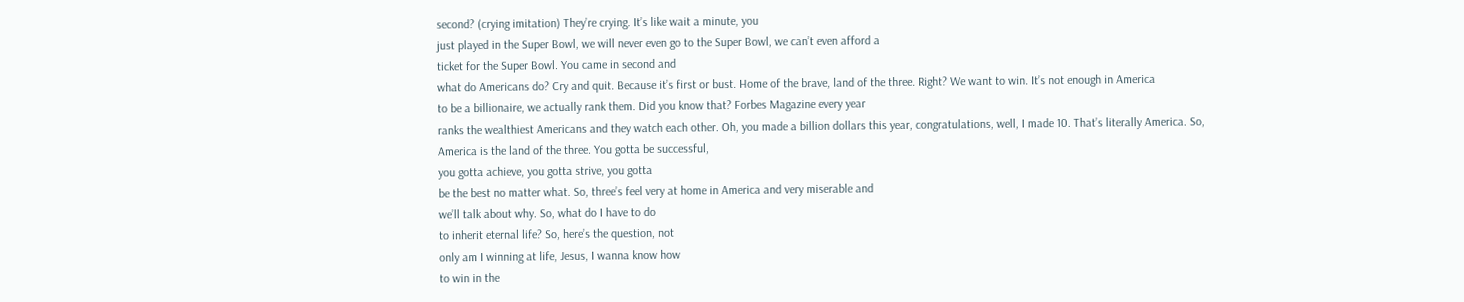second? (crying imitation) They’re crying. It’s like wait a minute, you
just played in the Super Bowl, we will never even go to the Super Bowl, we can’t even afford a
ticket for the Super Bowl. You came in second and
what do Americans do? Cry and quit. Because it’s first or bust. Home of the brave, land of the three. Right? We want to win. It’s not enough in America
to be a billionaire, we actually rank them. Did you know that? Forbes Magazine every year
ranks the wealthiest Americans and they watch each other. Oh, you made a billion dollars this year, congratulations, well, I made 10. That’s literally America. So, America is the land of the three. You gotta be successful,
you gotta achieve, you gotta strive, you gotta
be the best no matter what. So, three’s feel very at home in America and very miserable and
we’ll talk about why. So, what do I have to do
to inherit eternal life? So, here’s the question, not
only am I winning at life, Jesus, I wanna know how
to win in the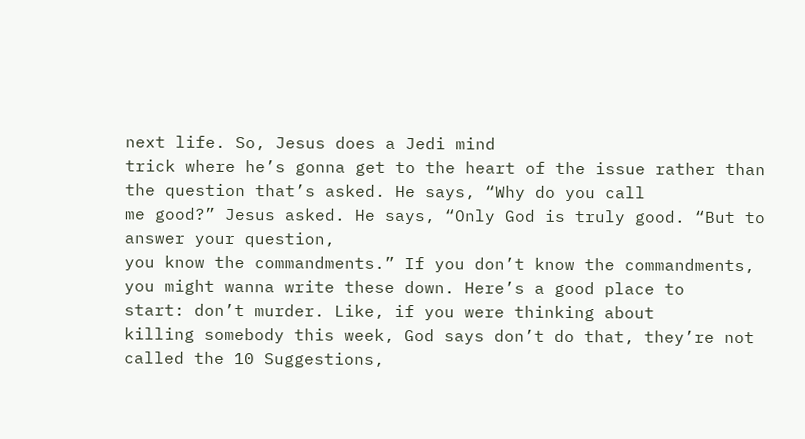next life. So, Jesus does a Jedi mind
trick where he’s gonna get to the heart of the issue rather than the question that’s asked. He says, “Why do you call
me good?” Jesus asked. He says, “Only God is truly good. “But to answer your question,
you know the commandments.” If you don’t know the commandments, you might wanna write these down. Here’s a good place to
start: don’t murder. Like, if you were thinking about
killing somebody this week, God says don’t do that, they’re not called the 10 Suggestions,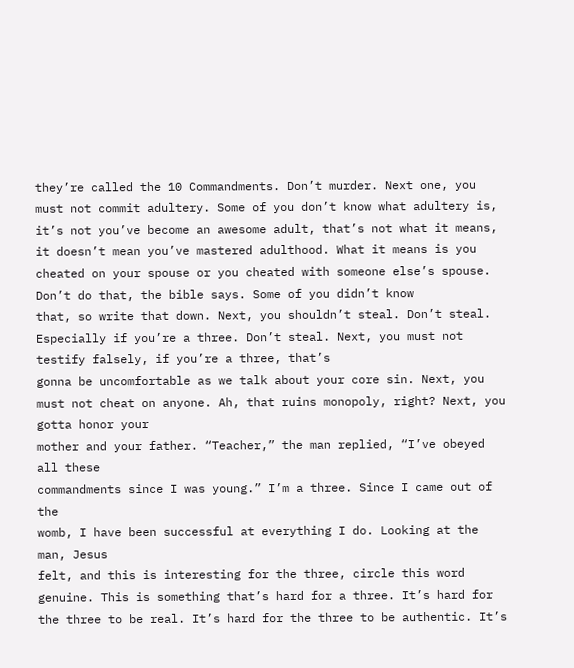they’re called the 10 Commandments. Don’t murder. Next one, you must not commit adultery. Some of you don’t know what adultery is, it’s not you’ve become an awesome adult, that’s not what it means, it doesn’t mean you’ve mastered adulthood. What it means is you
cheated on your spouse or you cheated with someone else’s spouse. Don’t do that, the bible says. Some of you didn’t know
that, so write that down. Next, you shouldn’t steal. Don’t steal. Especially if you’re a three. Don’t steal. Next, you must not testify falsely, if you’re a three, that’s
gonna be uncomfortable as we talk about your core sin. Next, you must not cheat on anyone. Ah, that ruins monopoly, right? Next, you gotta honor your
mother and your father. “Teacher,” the man replied, “I’ve obeyed all these
commandments since I was young.” I’m a three. Since I came out of the
womb, I have been successful at everything I do. Looking at the man, Jesus
felt, and this is interesting for the three, circle this word genuine. This is something that’s hard for a three. It’s hard for the three to be real. It’s hard for the three to be authentic. It’s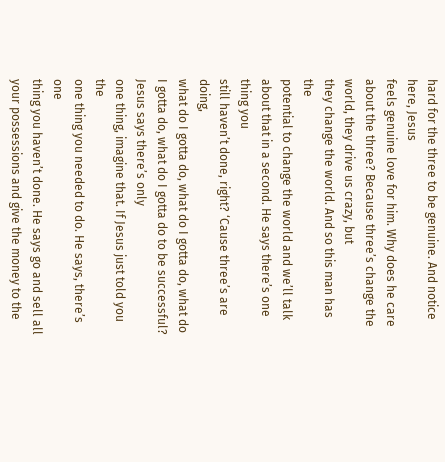hard for the three to be genuine. And notice here, Jesus
feels genuine love for him. Why does he care about the three? Because three’s change the world, they drive us crazy, but
they change the world. And so this man has the
potential to change the world and we’ll talk about that in a second. He says there’s one thing you
still haven’t done, right? ‘Cause three’s are doing,
what do I gotta do, what do I gotta do, what do I gotta do, what do I gotta do to be successful? Jesus says there’s only
one thing, imagine that. If Jesus just told you the
one thing you needed to do. He says, there’s one
thing you haven’t done. He says go and sell all your possessions and give the money to the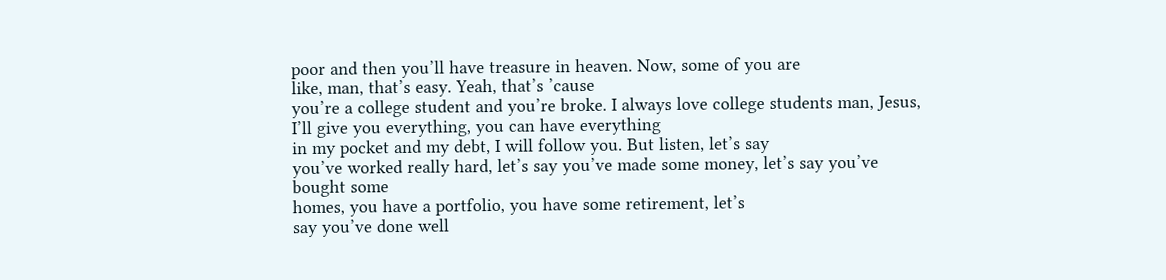poor and then you’ll have treasure in heaven. Now, some of you are
like, man, that’s easy. Yeah, that’s ’cause
you’re a college student and you’re broke. I always love college students man, Jesus, I’ll give you everything, you can have everything
in my pocket and my debt, I will follow you. But listen, let’s say
you’ve worked really hard, let’s say you’ve made some money, let’s say you’ve bought some
homes, you have a portfolio, you have some retirement, let’s
say you’ve done well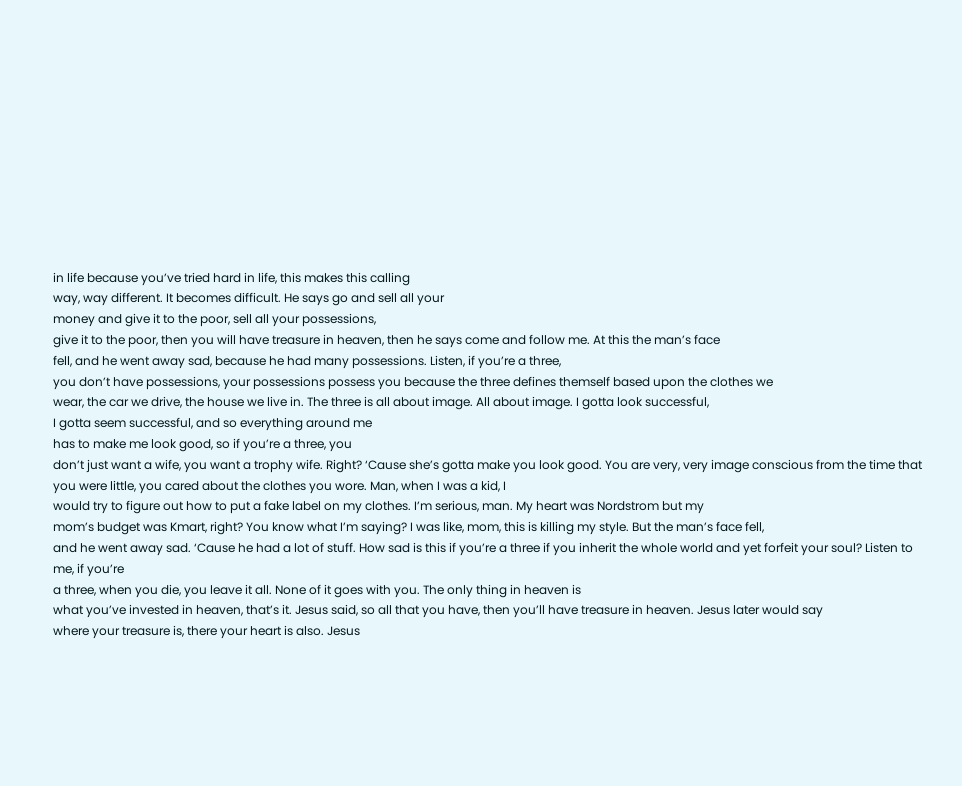in life because you’ve tried hard in life, this makes this calling
way, way different. It becomes difficult. He says go and sell all your
money and give it to the poor, sell all your possessions,
give it to the poor, then you will have treasure in heaven, then he says come and follow me. At this the man’s face
fell, and he went away sad, because he had many possessions. Listen, if you’re a three,
you don’t have possessions, your possessions possess you because the three defines themself based upon the clothes we
wear, the car we drive, the house we live in. The three is all about image. All about image. I gotta look successful,
I gotta seem successful, and so everything around me
has to make me look good, so if you’re a three, you
don’t just want a wife, you want a trophy wife. Right? ‘Cause she’s gotta make you look good. You are very, very image conscious from the time that you were little, you cared about the clothes you wore. Man, when I was a kid, I
would try to figure out how to put a fake label on my clothes. I’m serious, man. My heart was Nordstrom but my
mom’s budget was Kmart, right? You know what I’m saying? I was like, mom, this is killing my style. But the man’s face fell,
and he went away sad. ‘Cause he had a lot of stuff. How sad is this if you’re a three if you inherit the whole world and yet forfeit your soul? Listen to me, if you’re
a three, when you die, you leave it all. None of it goes with you. The only thing in heaven is
what you’ve invested in heaven, that’s it. Jesus said, so all that you have, then you’ll have treasure in heaven. Jesus later would say
where your treasure is, there your heart is also. Jesus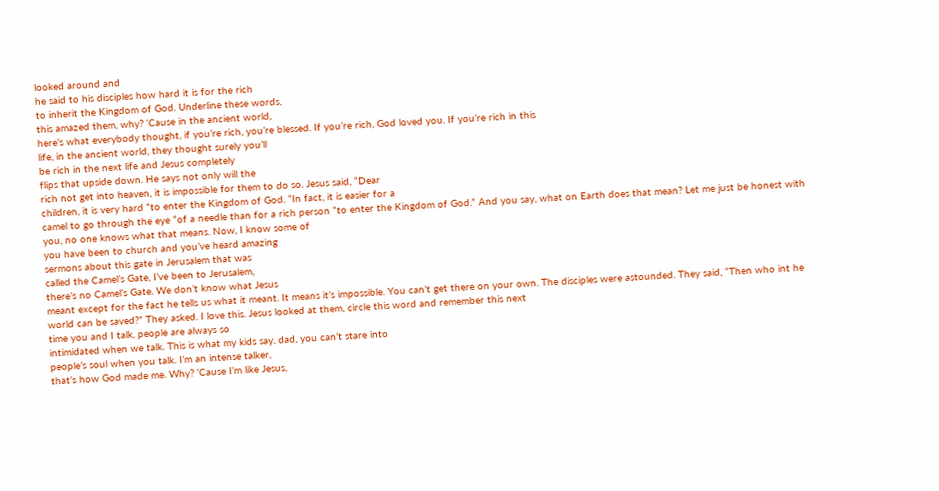looked around and
he said to his disciples how hard it is for the rich
to inherit the Kingdom of God. Underline these words,
this amazed them, why? ‘Cause in the ancient world,
here’s what everybody thought, if you’re rich, you’re blessed. If you’re rich, God loved you. If you’re rich in this
life, in the ancient world, they thought surely you’ll
be rich in the next life and Jesus completely
flips that upside down. He says not only will the
rich not get into heaven, it is impossible for them to do so. Jesus said, “Dear
children, it is very hard “to enter the Kingdom of God. “In fact, it is easier for a
camel to go through the eye “of a needle than for a rich person “to enter the Kingdom of God.” And you say, what on Earth does that mean? Let me just be honest with you, no one knows what that means. Now, I know some of
you have been to church and you’ve heard amazing
sermons about this gate in Jerusalem that was
called the Camel’s Gate, I’ve been to Jerusalem,
there’s no Camel’s Gate. We don’t know what Jesus
meant except for the fact he tells us what it meant. It means it’s impossible. You can’t get there on your own. The disciples were astounded. They said, “Then who int he
world can be saved?” They asked. I love this. Jesus looked at them, circle this word and remember this next
time you and I talk, people are always so
intimidated when we talk. This is what my kids say, dad, you can’t stare into
people’s soul when you talk. I’m an intense talker,
that’s how God made me. Why? ‘Cause I’m like Jesus,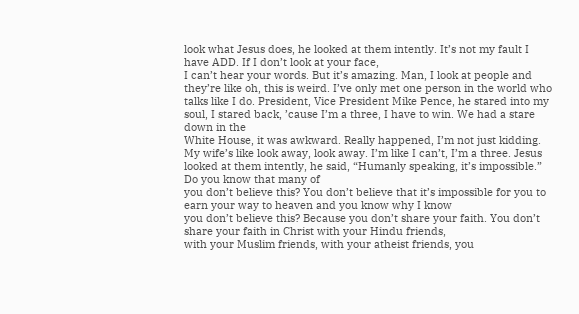look what Jesus does, he looked at them intently. It’s not my fault I have ADD. If I don’t look at your face,
I can’t hear your words. But it’s amazing. Man, I look at people and
they’re like oh, this is weird. I’ve only met one person in the world who talks like I do. President, Vice President Mike Pence, he stared into my soul, I stared back, ’cause I’m a three, I have to win. We had a stare down in the
White House, it was awkward. Really happened, I’m not just kidding. My wife’s like look away, look away. I’m like I can’t, I’m a three. Jesus looked at them intently, he said, “Humanly speaking, it’s impossible.” Do you know that many of
you don’t believe this? You don’t believe that it’s impossible for you to earn your way to heaven and you know why I know
you don’t believe this? Because you don’t share your faith. You don’t share your faith in Christ with your Hindu friends,
with your Muslim friends, with your atheist friends, you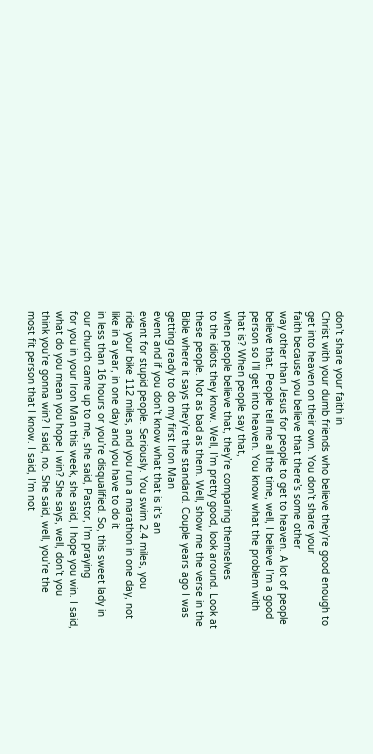don’t share your faith in
Christ with your dumb friends who believe they’re good enough to get into heaven on their own. You don’t share your
faith because you believe that there’s some other
way other than Jesus for people to get to heaven. A lot of people believe that. People tell me all the time, well, I believe I’m a good
person so I’ll get into heaven. You know what the problem with that is? When people say that,
when people believe that, they’re comparing themselves
to the idiots they know. Well, I’m pretty good, look around. Look at these people. Not as bad as them. Well, show me the verse in the Bible where it says they’re the standard. Couple years ago I was getting ready to do my first Iron Man
event and if you don’t know what that is it’s an
event for stupid people. Seriously. You swim 2.4 miles, you
ride your bike 112 miles, and you run a marathon in one day, not like in a year, in one day and you have to do it
in less than 16 hours or you’re disqualified. So, this sweet lady in
our church came up to me, she said, Pastor, I’m praying
for you in your Iron Man this week, she said, I hope you win. I said, what do you mean you hope I win? She says, well, don’t you
think you’re gonna win? I said, no. She said, well, you’re the
most fit person that I know. I said, I’m not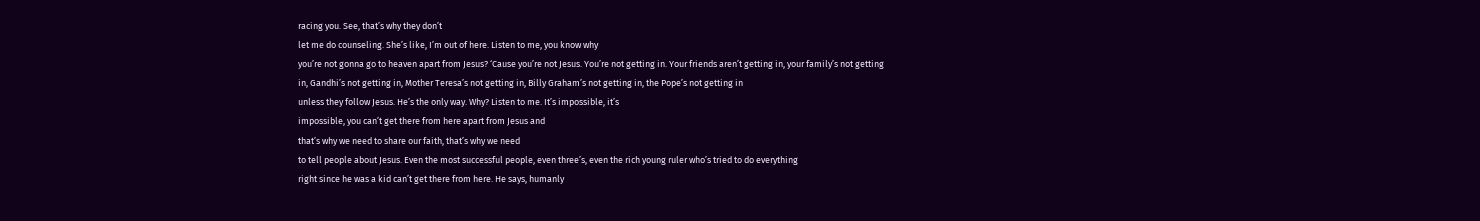racing you. See, that’s why they don’t
let me do counseling. She’s like, I’m out of here. Listen to me, you know why
you’re not gonna go to heaven apart from Jesus? ‘Cause you’re not Jesus. You’re not getting in. Your friends aren’t getting in, your family’s not getting
in, Gandhi’s not getting in, Mother Teresa’s not getting in, Billy Graham’s not getting in, the Pope’s not getting in
unless they follow Jesus. He’s the only way. Why? Listen to me. It’s impossible, it’s
impossible, you can’t get there from here apart from Jesus and
that’s why we need to share our faith, that’s why we need
to tell people about Jesus. Even the most successful people, even three’s, even the rich young ruler who’s tried to do everything
right since he was a kid can’t get there from here. He says, humanly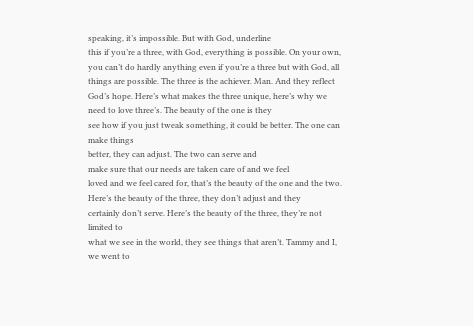speaking, it’s impossible. But with God, underline
this if you’re a three, with God, everything is possible. On your own, you can’t do hardly anything even if you’re a three but with God, all things are possible. The three is the achiever. Man. And they reflect God’s hope. Here’s what makes the three unique, here’s why we need to love three’s. The beauty of the one is they
see how if you just tweak something, it could be better. The one can make things
better, they can adjust. The two can serve and
make sure that our needs are taken care of and we feel
loved and we feel cared for, that’s the beauty of the one and the two. Here’s the beauty of the three, they don’t adjust and they
certainly don’t serve. Here’s the beauty of the three, they’re not limited to
what we see in the world, they see things that aren’t. Tammy and I, we went to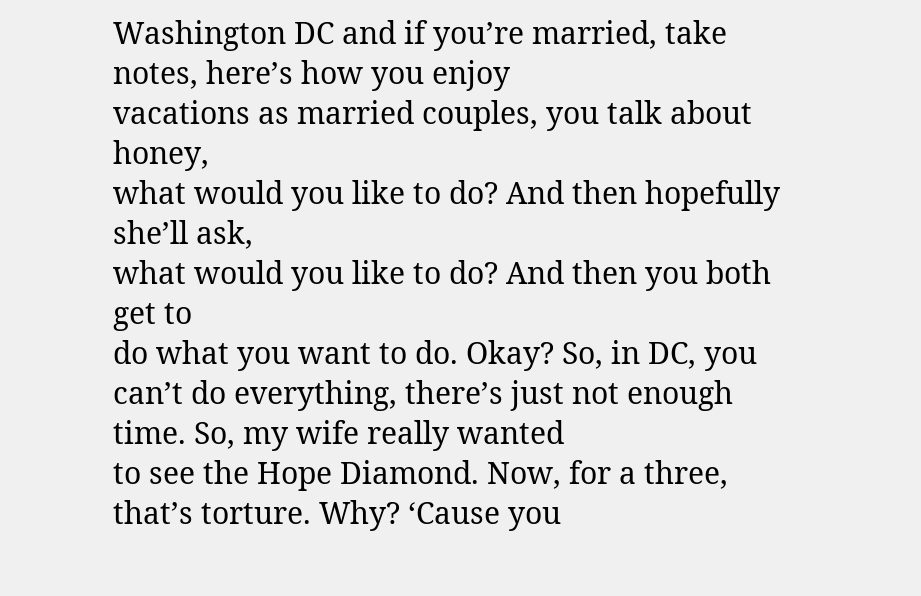Washington DC and if you’re married, take notes, here’s how you enjoy
vacations as married couples, you talk about honey,
what would you like to do? And then hopefully she’ll ask,
what would you like to do? And then you both get to
do what you want to do. Okay? So, in DC, you can’t do everything, there’s just not enough time. So, my wife really wanted
to see the Hope Diamond. Now, for a three, that’s torture. Why? ‘Cause you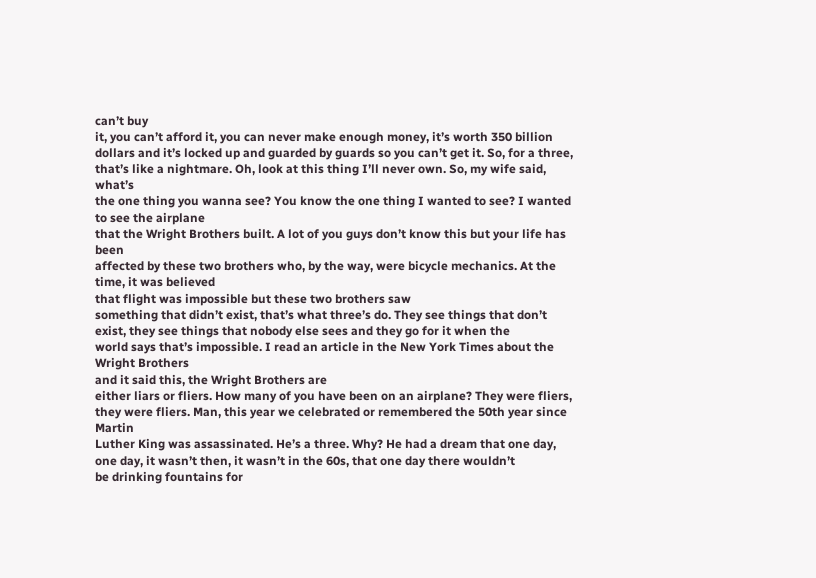can’t buy
it, you can’t afford it, you can never make enough money, it’s worth 350 billion dollars and it’s locked up and guarded by guards so you can’t get it. So, for a three, that’s like a nightmare. Oh, look at this thing I’ll never own. So, my wife said, what’s
the one thing you wanna see? You know the one thing I wanted to see? I wanted to see the airplane
that the Wright Brothers built. A lot of you guys don’t know this but your life has been
affected by these two brothers who, by the way, were bicycle mechanics. At the time, it was believed
that flight was impossible but these two brothers saw
something that didn’t exist, that’s what three’s do. They see things that don’t exist, they see things that nobody else sees and they go for it when the
world says that’s impossible. I read an article in the New York Times about the Wright Brothers
and it said this, the Wright Brothers are
either liars or fliers. How many of you have been on an airplane? They were fliers, they were fliers. Man, this year we celebrated or remembered the 50th year since Martin
Luther King was assassinated. He’s a three. Why? He had a dream that one day, one day, it wasn’t then, it wasn’t in the 60s, that one day there wouldn’t
be drinking fountains for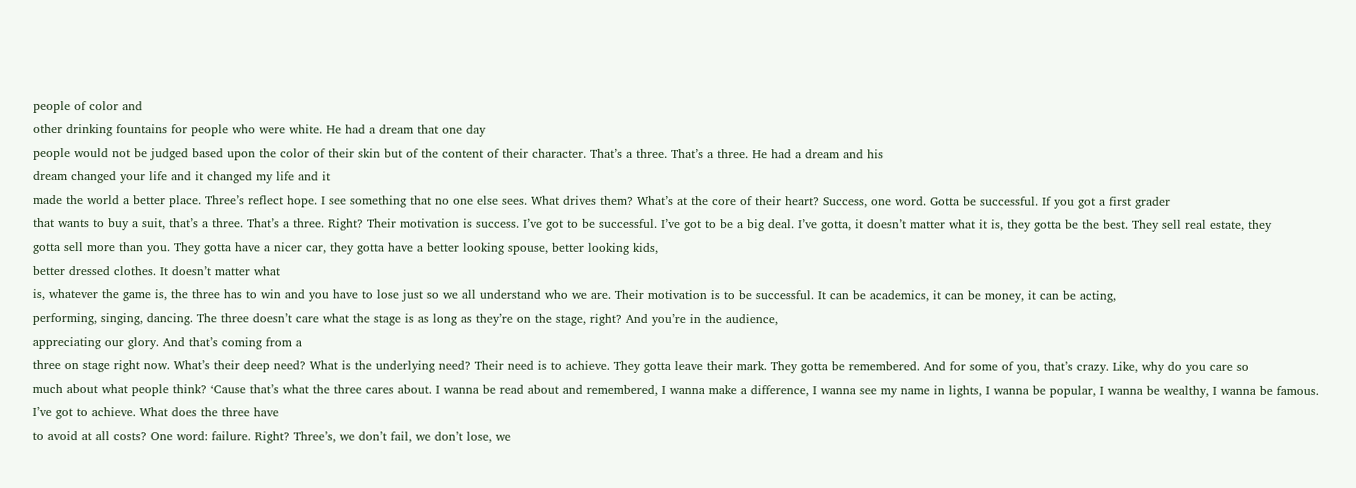people of color and
other drinking fountains for people who were white. He had a dream that one day
people would not be judged based upon the color of their skin but of the content of their character. That’s a three. That’s a three. He had a dream and his
dream changed your life and it changed my life and it
made the world a better place. Three’s reflect hope. I see something that no one else sees. What drives them? What’s at the core of their heart? Success, one word. Gotta be successful. If you got a first grader
that wants to buy a suit, that’s a three. That’s a three. Right? Their motivation is success. I’ve got to be successful. I’ve got to be a big deal. I’ve gotta, it doesn’t matter what it is, they gotta be the best. They sell real estate, they
gotta sell more than you. They gotta have a nicer car, they gotta have a better looking spouse, better looking kids,
better dressed clothes. It doesn’t matter what
is, whatever the game is, the three has to win and you have to lose just so we all understand who we are. Their motivation is to be successful. It can be academics, it can be money, it can be acting,
performing, singing, dancing. The three doesn’t care what the stage is as long as they’re on the stage, right? And you’re in the audience,
appreciating our glory. And that’s coming from a
three on stage right now. What’s their deep need? What is the underlying need? Their need is to achieve. They gotta leave their mark. They gotta be remembered. And for some of you, that’s crazy. Like, why do you care so
much about what people think? ‘Cause that’s what the three cares about. I wanna be read about and remembered, I wanna make a difference, I wanna see my name in lights, I wanna be popular, I wanna be wealthy, I wanna be famous. I’ve got to achieve. What does the three have
to avoid at all costs? One word: failure. Right? Three’s, we don’t fail, we don’t lose, we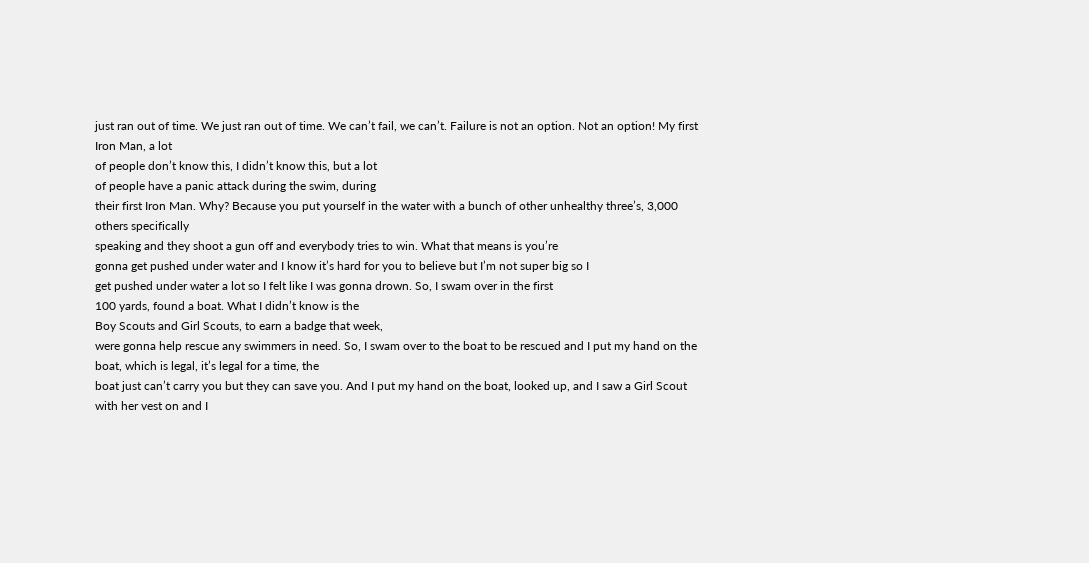just ran out of time. We just ran out of time. We can’t fail, we can’t. Failure is not an option. Not an option! My first Iron Man, a lot
of people don’t know this, I didn’t know this, but a lot
of people have a panic attack during the swim, during
their first Iron Man. Why? Because you put yourself in the water with a bunch of other unhealthy three’s, 3,000 others specifically
speaking and they shoot a gun off and everybody tries to win. What that means is you’re
gonna get pushed under water and I know it’s hard for you to believe but I’m not super big so I
get pushed under water a lot so I felt like I was gonna drown. So, I swam over in the first
100 yards, found a boat. What I didn’t know is the
Boy Scouts and Girl Scouts, to earn a badge that week,
were gonna help rescue any swimmers in need. So, I swam over to the boat to be rescued and I put my hand on the
boat, which is legal, it’s legal for a time, the
boat just can’t carry you but they can save you. And I put my hand on the boat, looked up, and I saw a Girl Scout with her vest on and I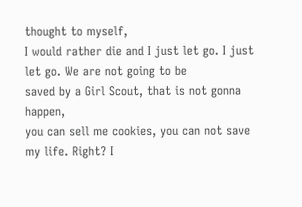thought to myself,
I would rather die and I just let go. I just let go. We are not going to be
saved by a Girl Scout, that is not gonna happen,
you can sell me cookies, you can not save my life. Right? I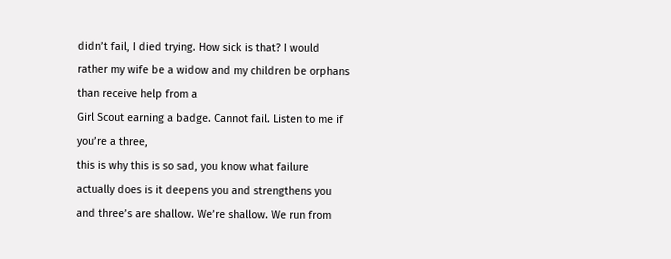didn’t fail, I died trying. How sick is that? I would rather my wife be a widow and my children be orphans than receive help from a
Girl Scout earning a badge. Cannot fail. Listen to me if you’re a three,
this is why this is so sad, you know what failure actually does is it deepens you and strengthens you and three’s are shallow. We’re shallow. We run from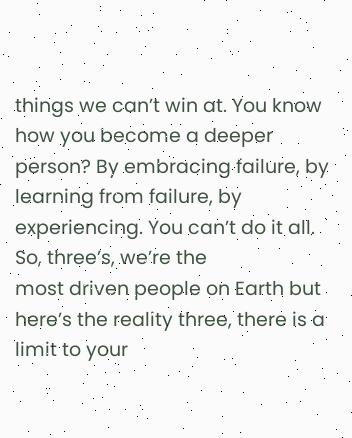things we can’t win at. You know how you become a deeper person? By embracing failure, by
learning from failure, by experiencing. You can’t do it all. So, three’s, we’re the
most driven people on Earth but here’s the reality three, there is a limit to your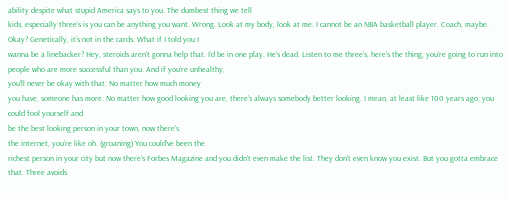ability despite what stupid America says to you. The dumbest thing we tell
kids, especially three’s is you can be anything you want. Wrong. Look at my body, look at me. I cannot be an NBA basketball player. Coach, maybe. Okay? Genetically, it’s not in the cards. What if I told you I
wanna be a linebacker? Hey, steroids aren’t gonna help that. I’d be in one play. He’s dead. Listen to me three’s, here’s the thing, you’re going to run into people who are more successful than you. And if you’re unhealthy,
you’ll never be okay with that. No matter how much money
you have, someone has more. No matter how good looking you are, there’s always somebody better looking. I mean, at least like 100 years ago, you could fool yourself and
be the best looking person in your town, now there’s
the internet, you’re like oh. (groaning) You could’ve been the
richest person in your city but now there’s Forbes Magazine and you didn’t even make the list. They don’t even know you exist. But you gotta embrace that. Three avoids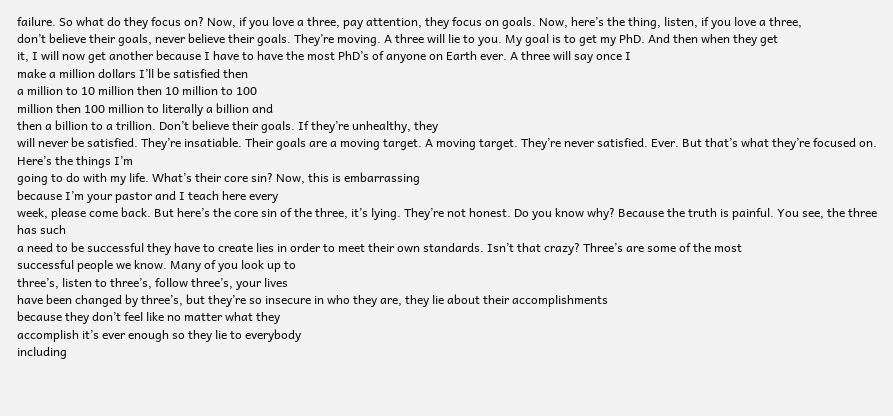failure. So what do they focus on? Now, if you love a three, pay attention, they focus on goals. Now, here’s the thing, listen, if you love a three,
don’t believe their goals, never believe their goals. They’re moving. A three will lie to you. My goal is to get my PhD. And then when they get
it, I will now get another because I have to have the most PhD’s of anyone on Earth ever. A three will say once I
make a million dollars I’ll be satisfied then
a million to 10 million then 10 million to 100
million then 100 million to literally a billion and
then a billion to a trillion. Don’t believe their goals. If they’re unhealthy, they
will never be satisfied. They’re insatiable. Their goals are a moving target. A moving target. They’re never satisfied. Ever. But that’s what they’re focused on. Here’s the things I’m
going to do with my life. What’s their core sin? Now, this is embarrassing
because I’m your pastor and I teach here every
week, please come back. But here’s the core sin of the three, it’s lying. They’re not honest. Do you know why? Because the truth is painful. You see, the three has such
a need to be successful they have to create lies in order to meet their own standards. Isn’t that crazy? Three’s are some of the most
successful people we know. Many of you look up to
three’s, listen to three’s, follow three’s, your lives
have been changed by three’s, but they’re so insecure in who they are, they lie about their accomplishments
because they don’t feel like no matter what they
accomplish it’s ever enough so they lie to everybody
including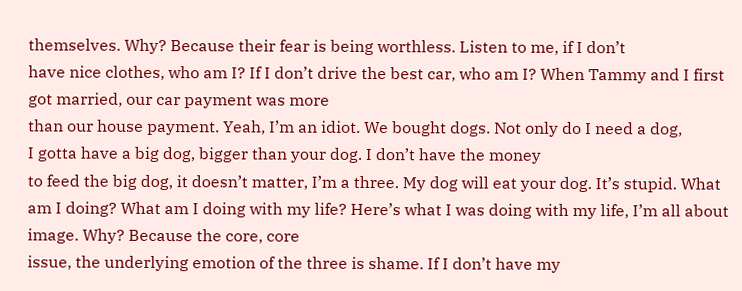themselves. Why? Because their fear is being worthless. Listen to me, if I don’t
have nice clothes, who am I? If I don’t drive the best car, who am I? When Tammy and I first got married, our car payment was more
than our house payment. Yeah, I’m an idiot. We bought dogs. Not only do I need a dog,
I gotta have a big dog, bigger than your dog. I don’t have the money
to feed the big dog, it doesn’t matter, I’m a three. My dog will eat your dog. It’s stupid. What am I doing? What am I doing with my life? Here’s what I was doing with my life, I’m all about image. Why? Because the core, core
issue, the underlying emotion of the three is shame. If I don’t have my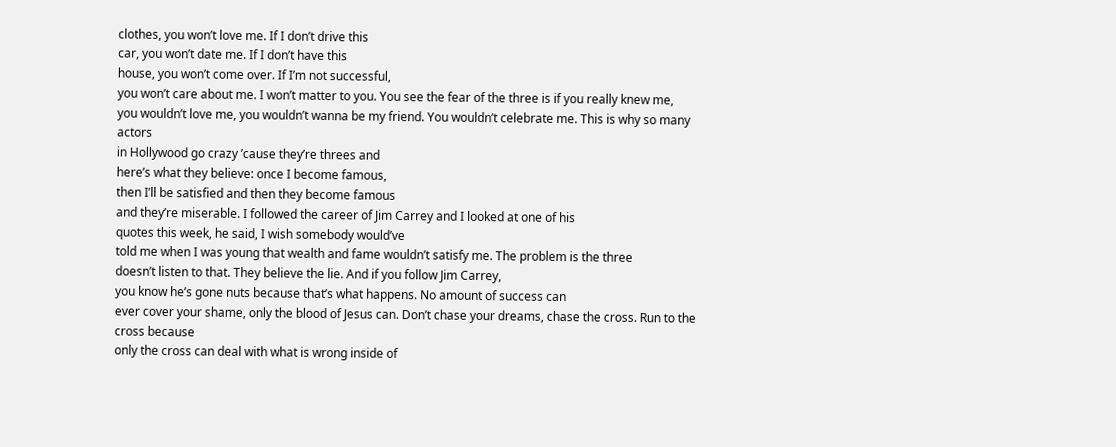clothes, you won’t love me. If I don’t drive this
car, you won’t date me. If I don’t have this
house, you won’t come over. If I’m not successful,
you won’t care about me. I won’t matter to you. You see the fear of the three is if you really knew me,
you wouldn’t love me, you wouldn’t wanna be my friend. You wouldn’t celebrate me. This is why so many actors
in Hollywood go crazy ’cause they’re threes and
here’s what they believe: once I become famous,
then I’ll be satisfied and then they become famous
and they’re miserable. I followed the career of Jim Carrey and I looked at one of his
quotes this week, he said, I wish somebody would’ve
told me when I was young that wealth and fame wouldn’t satisfy me. The problem is the three
doesn’t listen to that. They believe the lie. And if you follow Jim Carrey,
you know he’s gone nuts because that’s what happens. No amount of success can
ever cover your shame, only the blood of Jesus can. Don’t chase your dreams, chase the cross. Run to the cross because
only the cross can deal with what is wrong inside of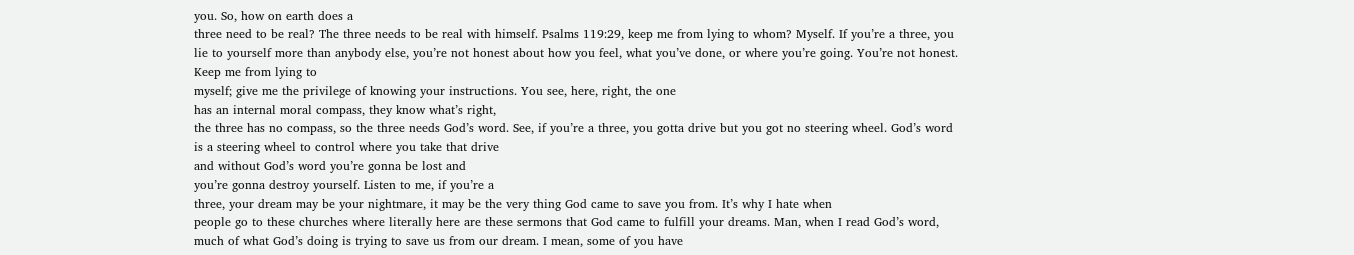you. So, how on earth does a
three need to be real? The three needs to be real with himself. Psalms 119:29, keep me from lying to whom? Myself. If you’re a three, you lie to yourself more than anybody else, you’re not honest about how you feel, what you’ve done, or where you’re going. You’re not honest. Keep me from lying to
myself; give me the privilege of knowing your instructions. You see, here, right, the one
has an internal moral compass, they know what’s right,
the three has no compass, so the three needs God’s word. See, if you’re a three, you gotta drive but you got no steering wheel. God’s word is a steering wheel to control where you take that drive
and without God’s word you’re gonna be lost and
you’re gonna destroy yourself. Listen to me, if you’re a
three, your dream may be your nightmare, it may be the very thing God came to save you from. It’s why I hate when
people go to these churches where literally here are these sermons that God came to fulfill your dreams. Man, when I read God’s word,
much of what God’s doing is trying to save us from our dream. I mean, some of you have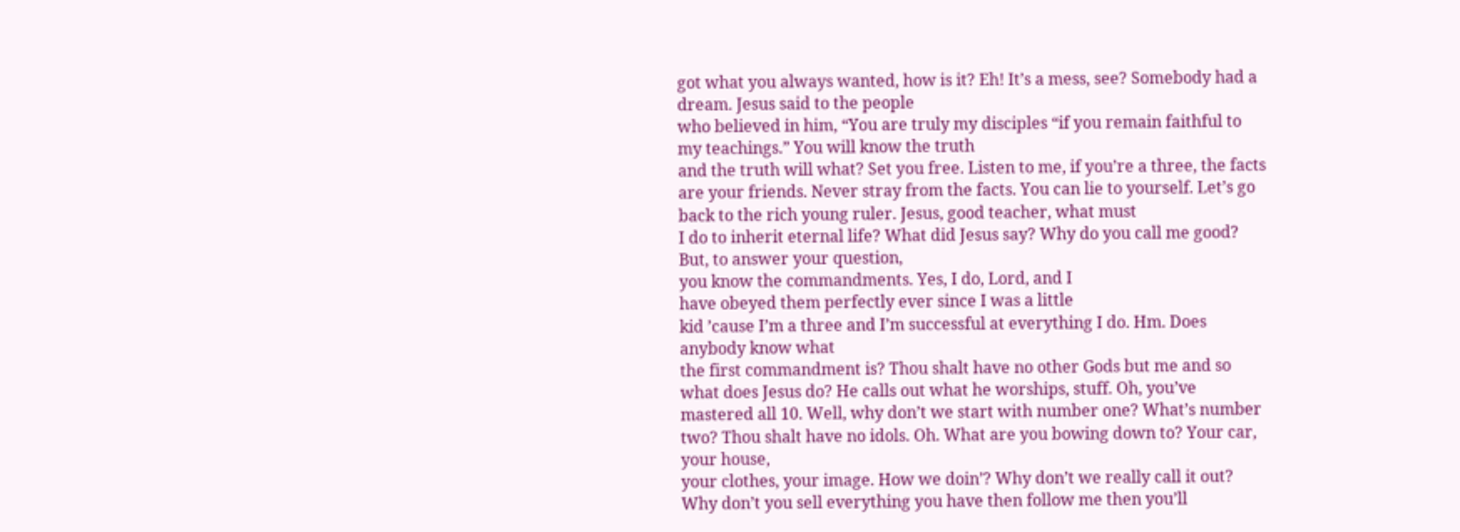got what you always wanted, how is it? Eh! It’s a mess, see? Somebody had a dream. Jesus said to the people
who believed in him, “You are truly my disciples “if you remain faithful to my teachings.” You will know the truth
and the truth will what? Set you free. Listen to me, if you’re a three, the facts are your friends. Never stray from the facts. You can lie to yourself. Let’s go back to the rich young ruler. Jesus, good teacher, what must
I do to inherit eternal life? What did Jesus say? Why do you call me good? But, to answer your question,
you know the commandments. Yes, I do, Lord, and I
have obeyed them perfectly ever since I was a little
kid ’cause I’m a three and I’m successful at everything I do. Hm. Does anybody know what
the first commandment is? Thou shalt have no other Gods but me and so what does Jesus do? He calls out what he worships, stuff. Oh, you’ve mastered all 10. Well, why don’t we start with number one? What’s number two? Thou shalt have no idols. Oh. What are you bowing down to? Your car, your house,
your clothes, your image. How we doin’? Why don’t we really call it out? Why don’t you sell everything you have then follow me then you’ll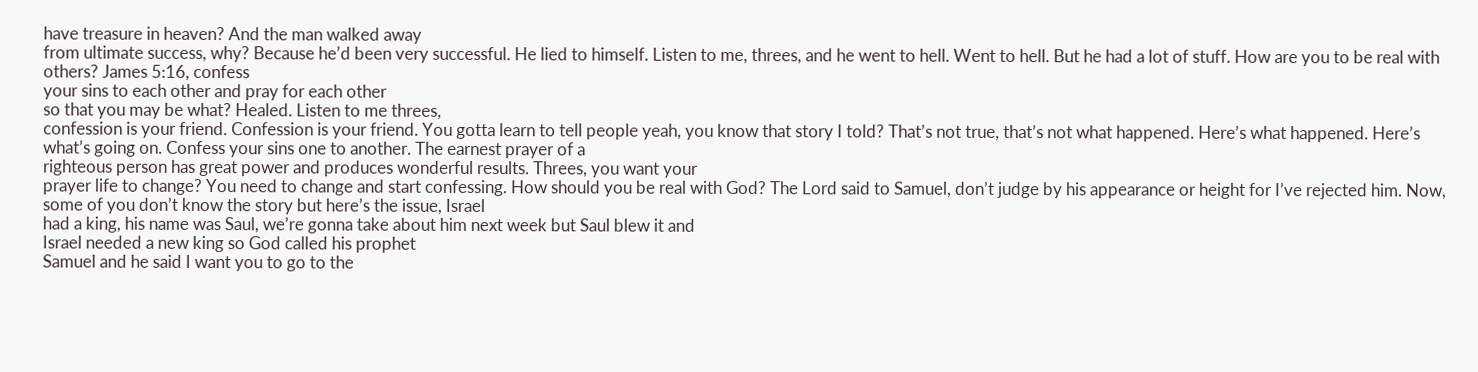have treasure in heaven? And the man walked away
from ultimate success, why? Because he’d been very successful. He lied to himself. Listen to me, threes, and he went to hell. Went to hell. But he had a lot of stuff. How are you to be real with others? James 5:16, confess
your sins to each other and pray for each other
so that you may be what? Healed. Listen to me threes,
confession is your friend. Confession is your friend. You gotta learn to tell people yeah, you know that story I told? That’s not true, that’s not what happened. Here’s what happened. Here’s what’s going on. Confess your sins one to another. The earnest prayer of a
righteous person has great power and produces wonderful results. Threes, you want your
prayer life to change? You need to change and start confessing. How should you be real with God? The Lord said to Samuel, don’t judge by his appearance or height for I’ve rejected him. Now, some of you don’t know the story but here’s the issue, Israel
had a king, his name was Saul, we’re gonna take about him next week but Saul blew it and
Israel needed a new king so God called his prophet
Samuel and he said I want you to go to the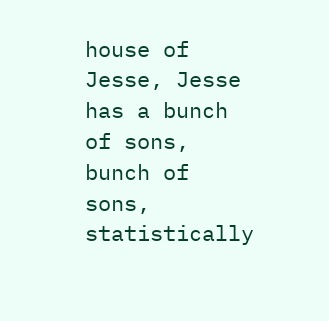house of Jesse, Jesse has a bunch of sons, bunch of sons, statistically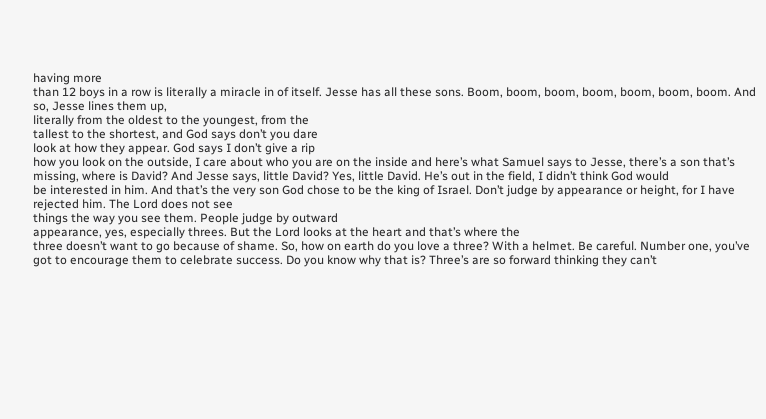having more
than 12 boys in a row is literally a miracle in of itself. Jesse has all these sons. Boom, boom, boom, boom, boom, boom, boom. And so, Jesse lines them up,
literally from the oldest to the youngest, from the
tallest to the shortest, and God says don’t you dare
look at how they appear. God says I don’t give a rip
how you look on the outside, I care about who you are on the inside and here’s what Samuel says to Jesse, there’s a son that’s
missing, where is David? And Jesse says, little David? Yes, little David. He’s out in the field, I didn’t think God would
be interested in him. And that’s the very son God chose to be the king of Israel. Don’t judge by appearance or height, for I have rejected him. The Lord does not see
things the way you see them. People judge by outward
appearance, yes, especially threes. But the Lord looks at the heart and that’s where the
three doesn’t want to go because of shame. So, how on earth do you love a three? With a helmet. Be careful. Number one, you’ve got to encourage them to celebrate success. Do you know why that is? Three’s are so forward thinking they can’t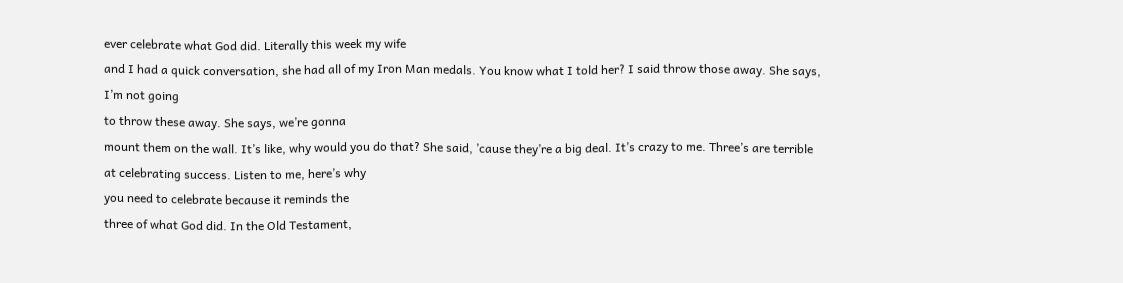ever celebrate what God did. Literally this week my wife
and I had a quick conversation, she had all of my Iron Man medals. You know what I told her? I said throw those away. She says, I’m not going
to throw these away. She says, we’re gonna
mount them on the wall. It’s like, why would you do that? She said, ’cause they’re a big deal. It’s crazy to me. Three’s are terrible
at celebrating success. Listen to me, here’s why
you need to celebrate because it reminds the
three of what God did. In the Old Testament,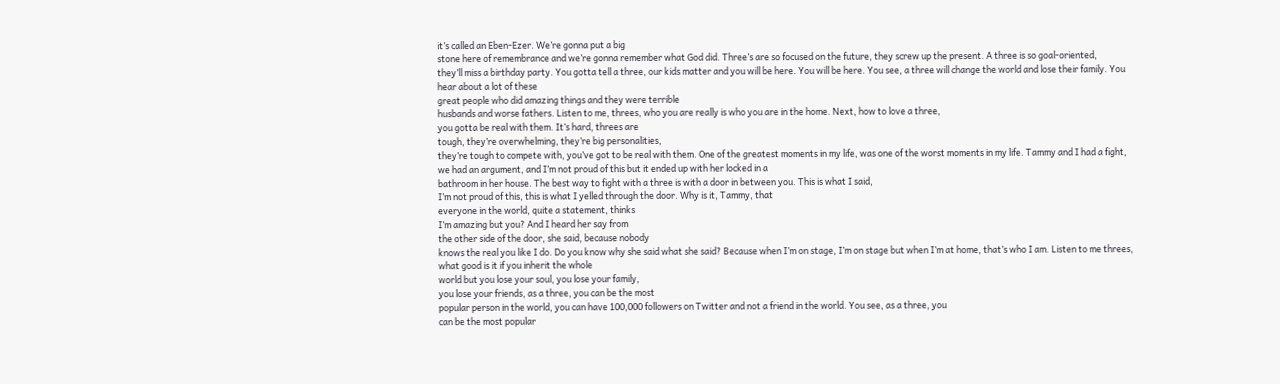it’s called an Eben-Ezer. We’re gonna put a big
stone here of remembrance and we’re gonna remember what God did. Three’s are so focused on the future, they screw up the present. A three is so goal-oriented,
they’ll miss a birthday party. You gotta tell a three, our kids matter and you will be here. You will be here. You see, a three will change the world and lose their family. You hear about a lot of these
great people who did amazing things and they were terrible
husbands and worse fathers. Listen to me, threes, who you are really is who you are in the home. Next, how to love a three,
you gotta be real with them. It’s hard, threes are
tough, they’re overwhelming, they’re big personalities,
they’re tough to compete with, you’ve got to be real with them. One of the greatest moments in my life, was one of the worst moments in my life. Tammy and I had a fight,
we had an argument, and I’m not proud of this but it ended up with her locked in a
bathroom in her house. The best way to fight with a three is with a door in between you. This is what I said,
I’m not proud of this, this is what I yelled through the door. Why is it, Tammy, that
everyone in the world, quite a statement, thinks
I’m amazing but you? And I heard her say from
the other side of the door, she said, because nobody
knows the real you like I do. Do you know why she said what she said? Because when I’m on stage, I’m on stage but when I’m at home, that’s who I am. Listen to me threes, what good is it if you inherit the whole
world but you lose your soul, you lose your family,
you lose your friends, as a three, you can be the most
popular person in the world, you can have 100,000 followers on Twitter and not a friend in the world. You see, as a three, you
can be the most popular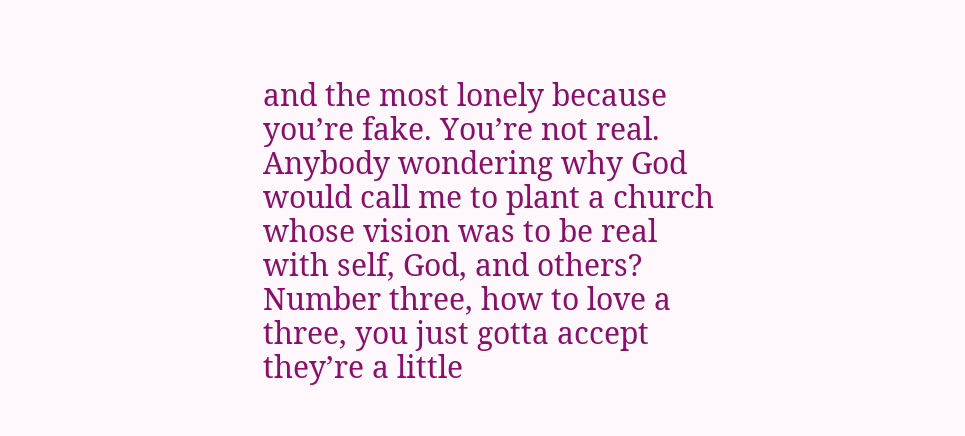and the most lonely because you’re fake. You’re not real. Anybody wondering why God
would call me to plant a church whose vision was to be real
with self, God, and others? Number three, how to love a three, you just gotta accept
they’re a little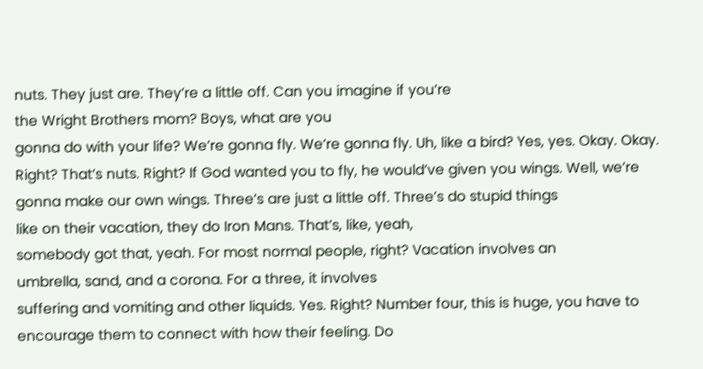nuts. They just are. They’re a little off. Can you imagine if you’re
the Wright Brothers mom? Boys, what are you
gonna do with your life? We’re gonna fly. We’re gonna fly. Uh, like a bird? Yes, yes. Okay. Okay. Right? That’s nuts. Right? If God wanted you to fly, he would’ve given you wings. Well, we’re gonna make our own wings. Three’s are just a little off. Three’s do stupid things
like on their vacation, they do Iron Mans. That’s, like, yeah,
somebody got that, yeah. For most normal people, right? Vacation involves an
umbrella, sand, and a corona. For a three, it involves
suffering and vomiting and other liquids. Yes. Right? Number four, this is huge, you have to encourage them to connect with how their feeling. Do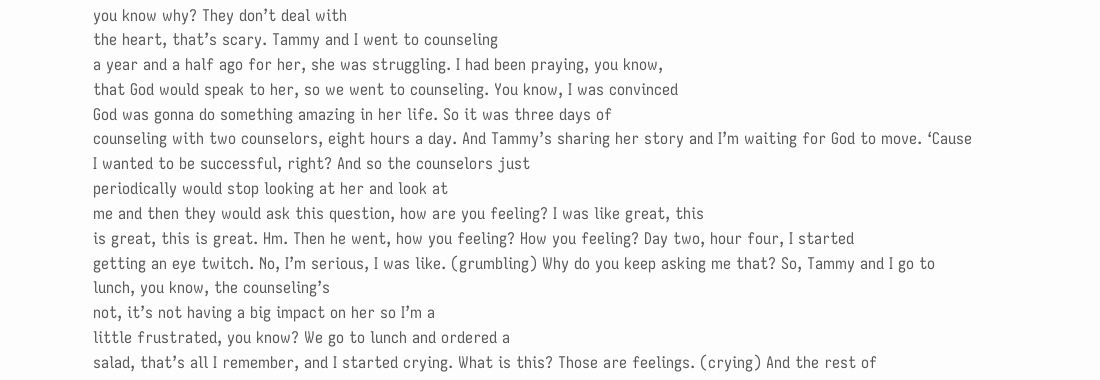you know why? They don’t deal with
the heart, that’s scary. Tammy and I went to counseling
a year and a half ago for her, she was struggling. I had been praying, you know,
that God would speak to her, so we went to counseling. You know, I was convinced
God was gonna do something amazing in her life. So it was three days of
counseling with two counselors, eight hours a day. And Tammy’s sharing her story and I’m waiting for God to move. ‘Cause I wanted to be successful, right? And so the counselors just
periodically would stop looking at her and look at
me and then they would ask this question, how are you feeling? I was like great, this
is great, this is great. Hm. Then he went, how you feeling? How you feeling? Day two, hour four, I started
getting an eye twitch. No, I’m serious, I was like. (grumbling) Why do you keep asking me that? So, Tammy and I go to lunch, you know, the counseling’s
not, it’s not having a big impact on her so I’m a
little frustrated, you know? We go to lunch and ordered a
salad, that’s all I remember, and I started crying. What is this? Those are feelings. (crying) And the rest of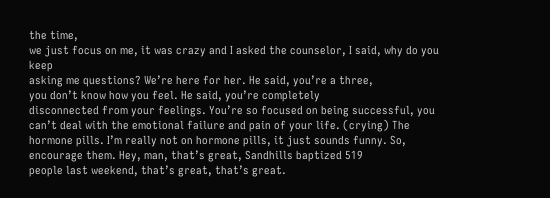the time,
we just focus on me, it was crazy and I asked the counselor, I said, why do you keep
asking me questions? We’re here for her. He said, you’re a three,
you don’t know how you feel. He said, you’re completely
disconnected from your feelings. You’re so focused on being successful, you can’t deal with the emotional failure and pain of your life. (crying) The hormone pills. I’m really not on hormone pills, it just sounds funny. So, encourage them. Hey, man, that’s great, Sandhills baptized 519
people last weekend, that’s great, that’s great.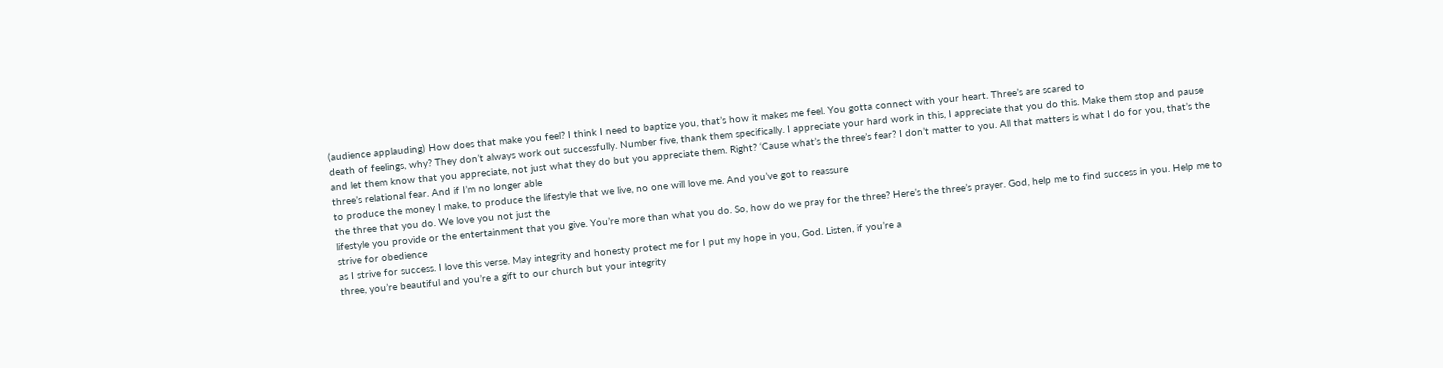(audience applauding) How does that make you feel? I think I need to baptize you, that’s how it makes me feel. You gotta connect with your heart. Three’s are scared to
death of feelings, why? They don’t always work out successfully. Number five, thank them specifically. I appreciate your hard work in this, I appreciate that you do this. Make them stop and pause and let them know that you appreciate, not just what they do but you appreciate them. Right? ‘Cause what’s the three’s fear? I don’t matter to you. All that matters is what I do for you, that’s the three’s relational fear. And if I’m no longer able
to produce the money I make, to produce the lifestyle that we live, no one will love me. And you’ve got to reassure
the three that you do. We love you not just the
lifestyle you provide or the entertainment that you give. You’re more than what you do. So, how do we pray for the three? Here’s the three’s prayer. God, help me to find success in you. Help me to strive for obedience
as I strive for success. I love this verse. May integrity and honesty protect me for I put my hope in you, God. Listen, if you’re a
three, you’re beautiful and you’re a gift to our church but your integrity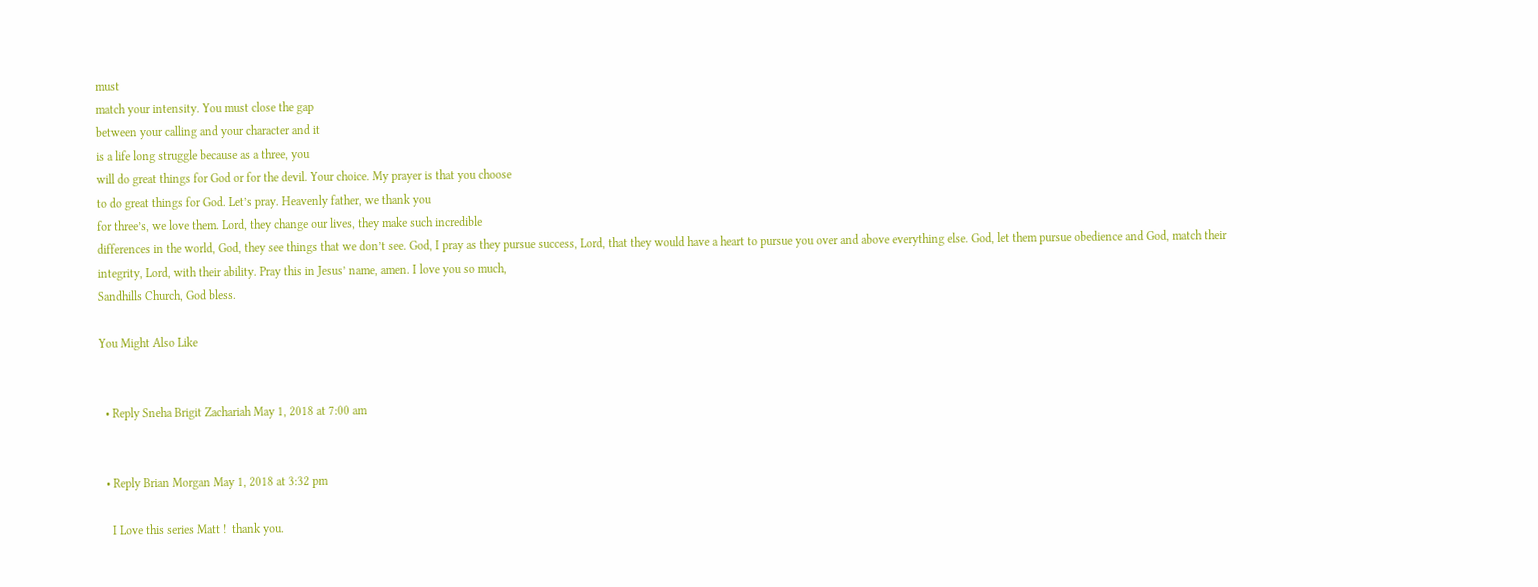must
match your intensity. You must close the gap
between your calling and your character and it
is a life long struggle because as a three, you
will do great things for God or for the devil. Your choice. My prayer is that you choose
to do great things for God. Let’s pray. Heavenly father, we thank you
for three’s, we love them. Lord, they change our lives, they make such incredible
differences in the world, God, they see things that we don’t see. God, I pray as they pursue success, Lord, that they would have a heart to pursue you over and above everything else. God, let them pursue obedience and God, match their integrity, Lord, with their ability. Pray this in Jesus’ name, amen. I love you so much,
Sandhills Church, God bless.

You Might Also Like


  • Reply Sneha Brigit Zachariah May 1, 2018 at 7:00 am


  • Reply Brian Morgan May 1, 2018 at 3:32 pm

    I Love this series Matt !  thank you.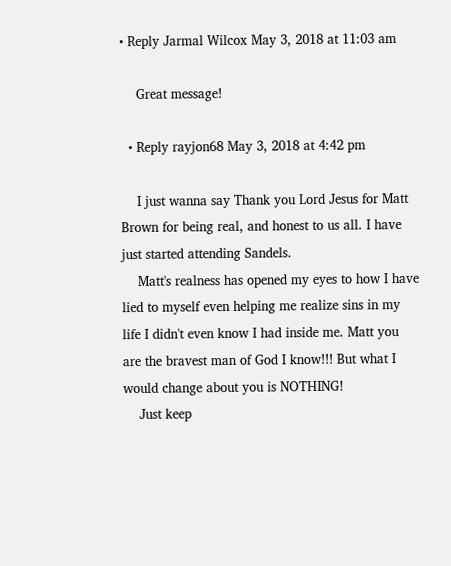• Reply Jarmal Wilcox May 3, 2018 at 11:03 am

    Great message!

  • Reply rayjon68 May 3, 2018 at 4:42 pm

    I just wanna say Thank you Lord Jesus for Matt Brown for being real, and honest to us all. I have just started attending Sandels.
    Matt's realness has opened my eyes to how I have lied to myself even helping me realize sins in my life I didn't even know I had inside me. Matt you are the bravest man of God I know!!! But what I would change about you is NOTHING!
    Just keep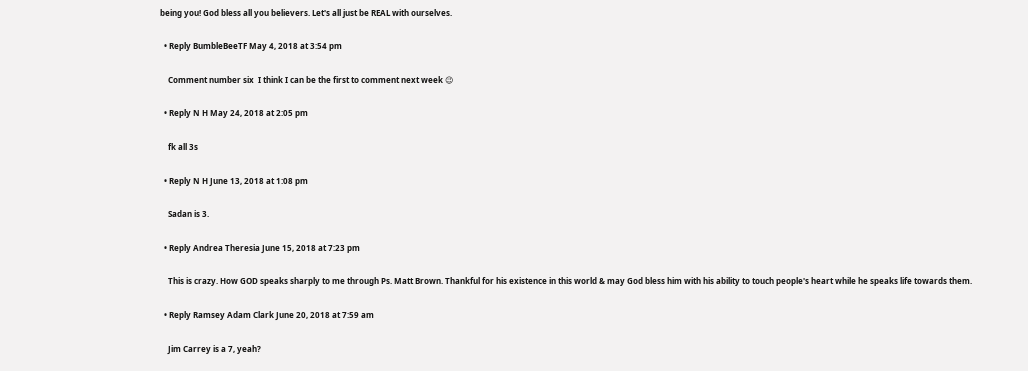being you! God bless all you believers. Let's all just be REAL with ourselves.

  • Reply BumbleBeeTF May 4, 2018 at 3:54 pm

    Comment number six  I think I can be the first to comment next week 😉

  • Reply N H May 24, 2018 at 2:05 pm

    fk all 3s

  • Reply N H June 13, 2018 at 1:08 pm

    Sadan is 3.

  • Reply Andrea Theresia June 15, 2018 at 7:23 pm

    This is crazy. How GOD speaks sharply to me through Ps. Matt Brown. Thankful for his existence in this world & may God bless him with his ability to touch people's heart while he speaks life towards them.

  • Reply Ramsey Adam Clark June 20, 2018 at 7:59 am

    Jim Carrey is a 7, yeah?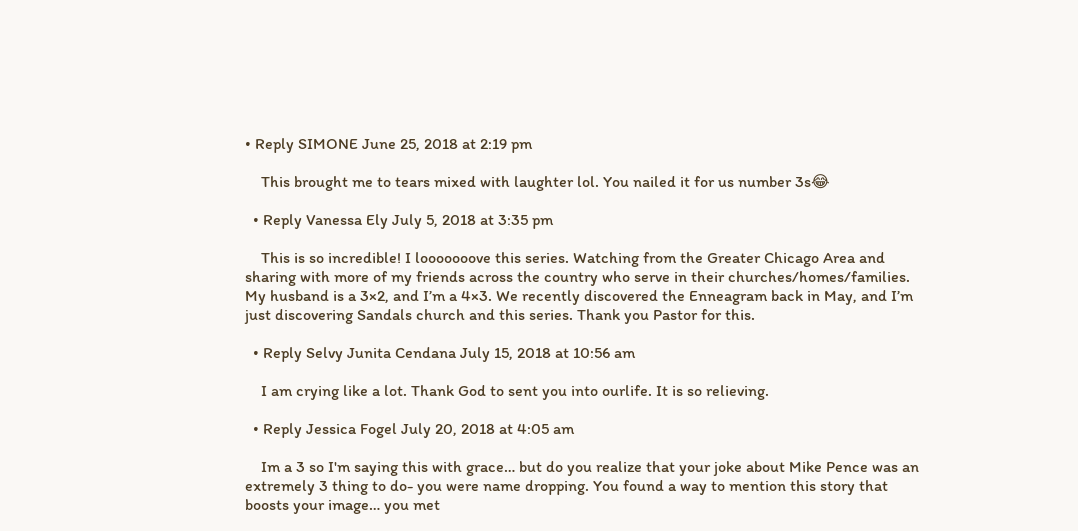• Reply SIMONE June 25, 2018 at 2:19 pm

    This brought me to tears mixed with laughter lol. You nailed it for us number 3s😂

  • Reply Vanessa Ely July 5, 2018 at 3:35 pm

    This is so incredible! I looooooove this series. Watching from the Greater Chicago Area and sharing with more of my friends across the country who serve in their churches/homes/families. My husband is a 3×2, and I’m a 4×3. We recently discovered the Enneagram back in May, and I’m just discovering Sandals church and this series. Thank you Pastor for this.

  • Reply Selvy Junita Cendana July 15, 2018 at 10:56 am

    I am crying like a lot. Thank God to sent you into ourlife. It is so relieving.

  • Reply Jessica Fogel July 20, 2018 at 4:05 am

    Im a 3 so I'm saying this with grace… but do you realize that your joke about Mike Pence was an extremely 3 thing to do- you were name dropping. You found a way to mention this story that boosts your image… you met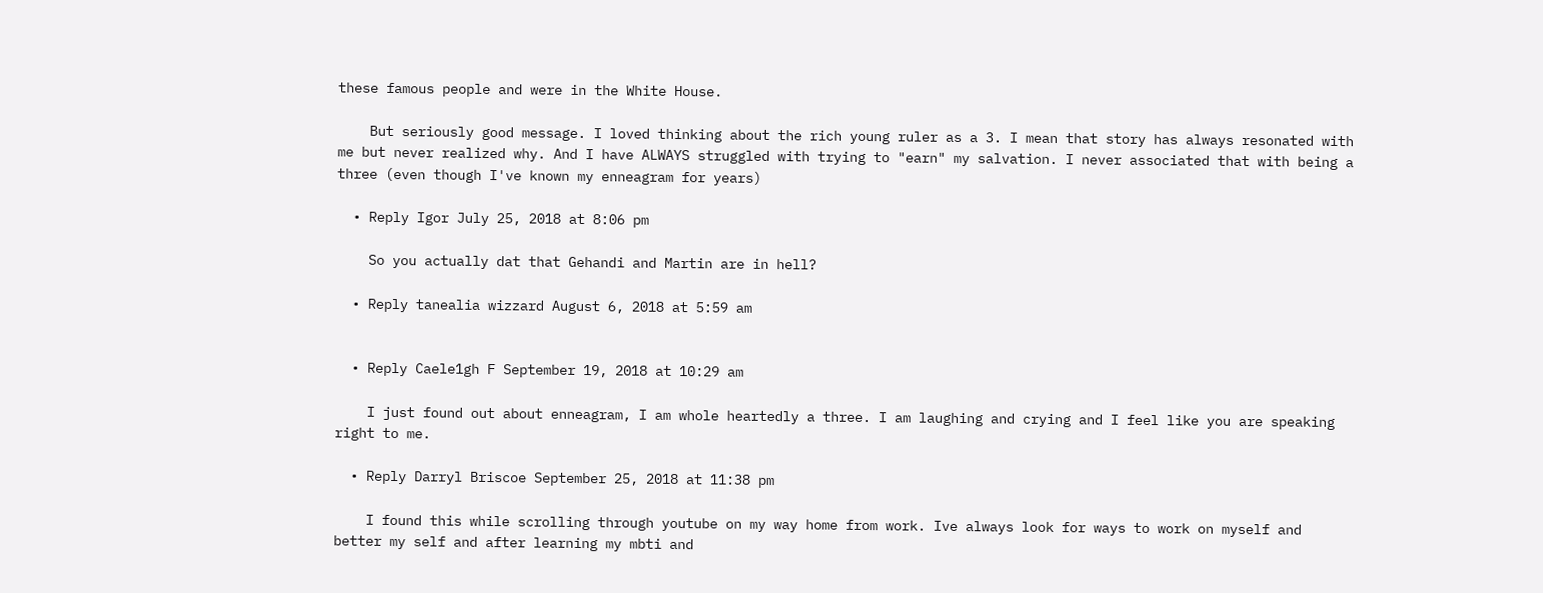these famous people and were in the White House.

    But seriously good message. I loved thinking about the rich young ruler as a 3. I mean that story has always resonated with me but never realized why. And I have ALWAYS struggled with trying to "earn" my salvation. I never associated that with being a three (even though I've known my enneagram for years)

  • Reply Igor July 25, 2018 at 8:06 pm

    So you actually dat that Gehandi and Martin are in hell?

  • Reply tanealia wizzard August 6, 2018 at 5:59 am


  • Reply Caele1gh F September 19, 2018 at 10:29 am

    I just found out about enneagram, I am whole heartedly a three. I am laughing and crying and I feel like you are speaking right to me.

  • Reply Darryl Briscoe September 25, 2018 at 11:38 pm

    I found this while scrolling through youtube on my way home from work. Ive always look for ways to work on myself and better my self and after learning my mbti and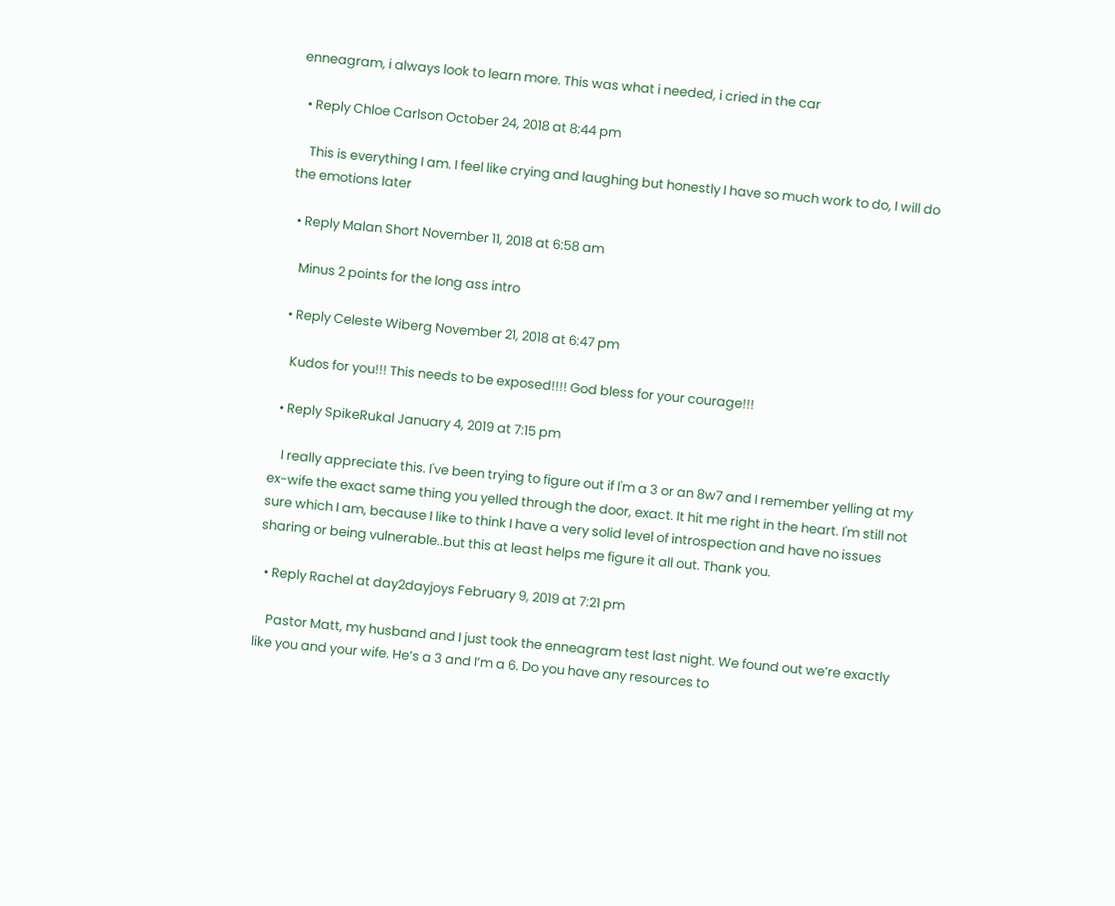enneagram, i always look to learn more. This was what i needed, i cried in the car

  • Reply Chloe Carlson October 24, 2018 at 8:44 pm

    This is everything I am. I feel like crying and laughing but honestly I have so much work to do, I will do the emotions later

  • Reply Malan Short November 11, 2018 at 6:58 am

    Minus 2 points for the long ass intro

  • Reply Celeste Wiberg November 21, 2018 at 6:47 pm

    Kudos for you!!! This needs to be exposed!!!! God bless for your courage!!!

  • Reply SpikeRukal January 4, 2019 at 7:15 pm

    I really appreciate this. I've been trying to figure out if I'm a 3 or an 8w7 and I remember yelling at my ex-wife the exact same thing you yelled through the door, exact. It hit me right in the heart. I'm still not sure which I am, because I like to think I have a very solid level of introspection and have no issues sharing or being vulnerable..but this at least helps me figure it all out. Thank you.

  • Reply Rachel at day2dayjoys February 9, 2019 at 7:21 pm

    Pastor Matt, my husband and I just took the enneagram test last night. We found out we’re exactly like you and your wife. He’s a 3 and I’m a 6. Do you have any resources to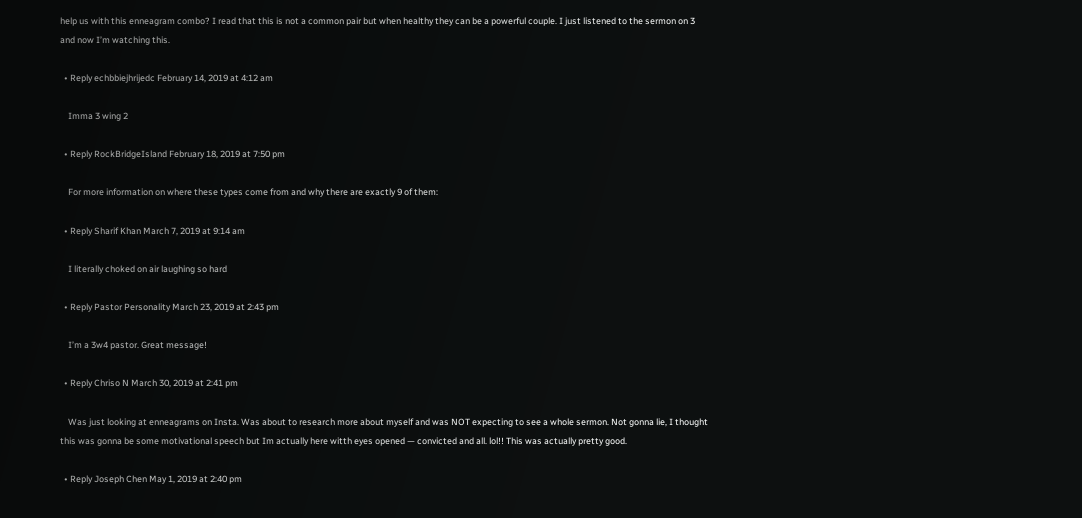help us with this enneagram combo? I read that this is not a common pair but when healthy they can be a powerful couple. I just listened to the sermon on 3 and now I’m watching this.

  • Reply echbbiejhrijedc February 14, 2019 at 4:12 am

    Imma 3 wing 2

  • Reply RockBridgeIsland February 18, 2019 at 7:50 pm

    For more information on where these types come from and why there are exactly 9 of them:

  • Reply Sharif Khan March 7, 2019 at 9:14 am

    I literally choked on air laughing so hard

  • Reply Pastor Personality March 23, 2019 at 2:43 pm

    I’m a 3w4 pastor. Great message!

  • Reply Chriso N March 30, 2019 at 2:41 pm

    Was just looking at enneagrams on Insta. Was about to research more about myself and was NOT expecting to see a whole sermon. Not gonna lie, I thought this was gonna be some motivational speech but Im actually here witth eyes opened — convicted and all. lol!! This was actually pretty good.

  • Reply Joseph Chen May 1, 2019 at 2:40 pm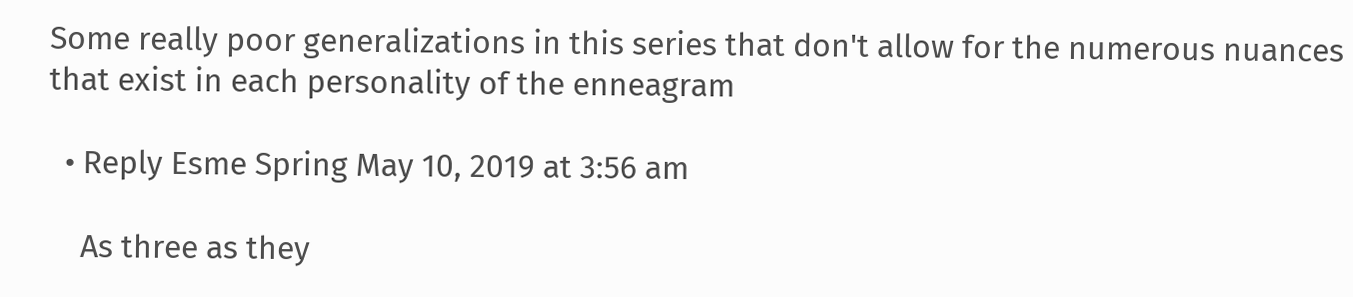Some really poor generalizations in this series that don't allow for the numerous nuances that exist in each personality of the enneagram

  • Reply Esme Spring May 10, 2019 at 3:56 am

    As three as they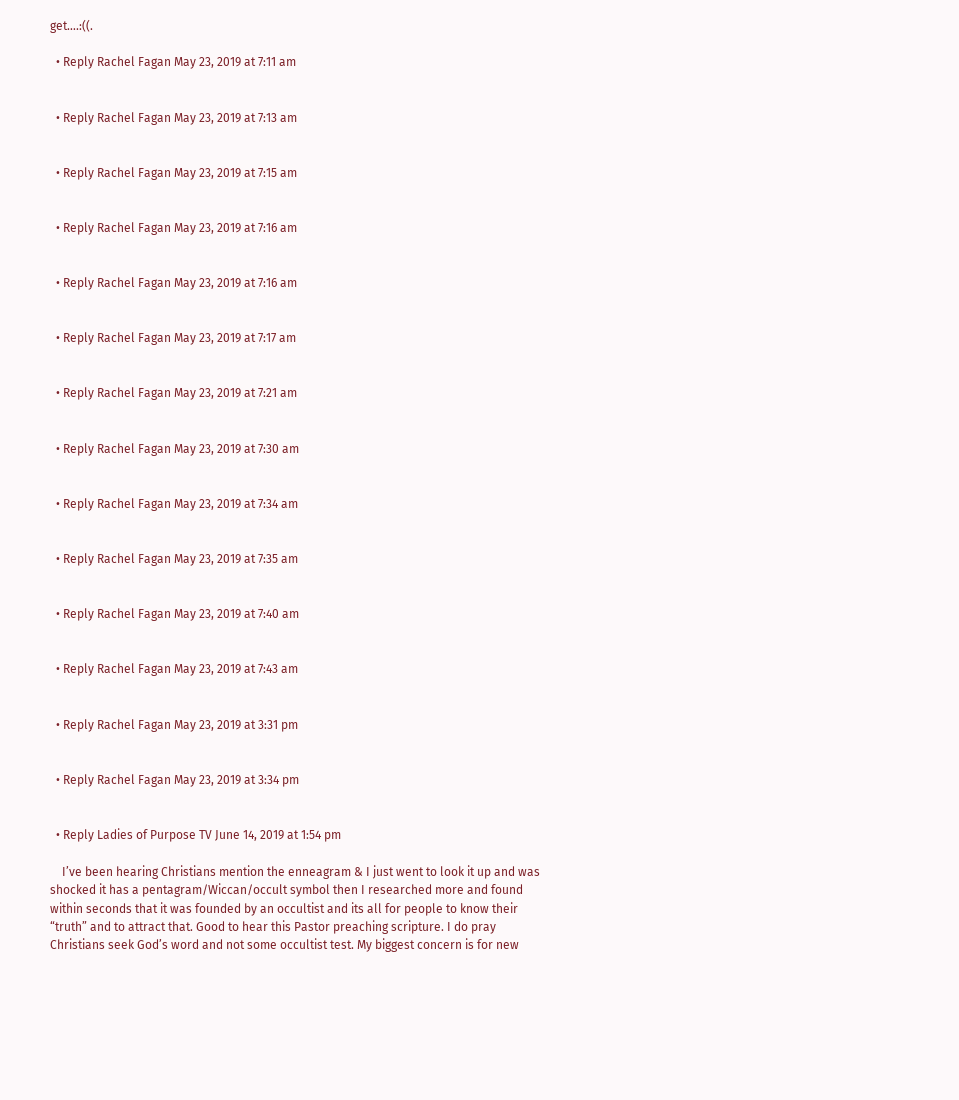get….:((.

  • Reply Rachel Fagan May 23, 2019 at 7:11 am


  • Reply Rachel Fagan May 23, 2019 at 7:13 am


  • Reply Rachel Fagan May 23, 2019 at 7:15 am


  • Reply Rachel Fagan May 23, 2019 at 7:16 am


  • Reply Rachel Fagan May 23, 2019 at 7:16 am


  • Reply Rachel Fagan May 23, 2019 at 7:17 am


  • Reply Rachel Fagan May 23, 2019 at 7:21 am


  • Reply Rachel Fagan May 23, 2019 at 7:30 am


  • Reply Rachel Fagan May 23, 2019 at 7:34 am


  • Reply Rachel Fagan May 23, 2019 at 7:35 am


  • Reply Rachel Fagan May 23, 2019 at 7:40 am


  • Reply Rachel Fagan May 23, 2019 at 7:43 am


  • Reply Rachel Fagan May 23, 2019 at 3:31 pm


  • Reply Rachel Fagan May 23, 2019 at 3:34 pm


  • Reply Ladies of Purpose TV June 14, 2019 at 1:54 pm

    I’ve been hearing Christians mention the enneagram & I just went to look it up and was shocked it has a pentagram/Wiccan/occult symbol then I researched more and found within seconds that it was founded by an occultist and its all for people to know their “truth” and to attract that. Good to hear this Pastor preaching scripture. I do pray Christians seek God’s word and not some occultist test. My biggest concern is for new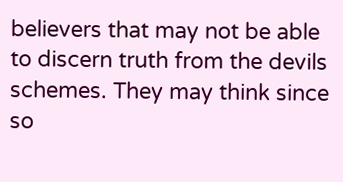believers that may not be able to discern truth from the devils schemes. They may think since so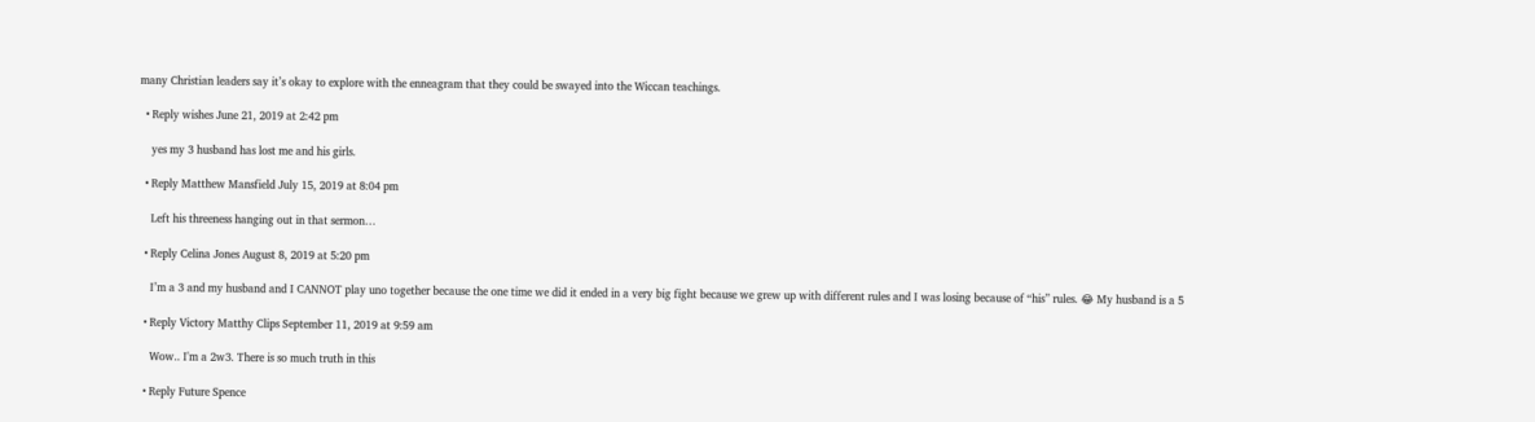many Christian leaders say it’s okay to explore with the enneagram that they could be swayed into the Wiccan teachings.

  • Reply wishes June 21, 2019 at 2:42 pm

    yes my 3 husband has lost me and his girls.

  • Reply Matthew Mansfield July 15, 2019 at 8:04 pm

    Left his threeness hanging out in that sermon…

  • Reply Celina Jones August 8, 2019 at 5:20 pm

    I’m a 3 and my husband and I CANNOT play uno together because the one time we did it ended in a very big fight because we grew up with different rules and I was losing because of “his” rules. 😂 My husband is a 5

  • Reply Victory Matthy Clips September 11, 2019 at 9:59 am

    Wow.. I'm a 2w3. There is so much truth in this

  • Reply Future Spence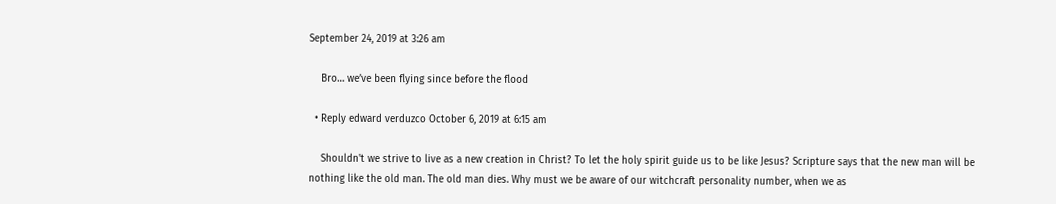September 24, 2019 at 3:26 am

    Bro… we’ve been flying since before the flood

  • Reply edward verduzco October 6, 2019 at 6:15 am

    Shouldn't we strive to live as a new creation in Christ? To let the holy spirit guide us to be like Jesus? Scripture says that the new man will be nothing like the old man. The old man dies. Why must we be aware of our witchcraft personality number, when we as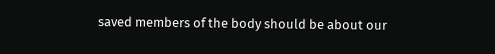saved members of the body should be about our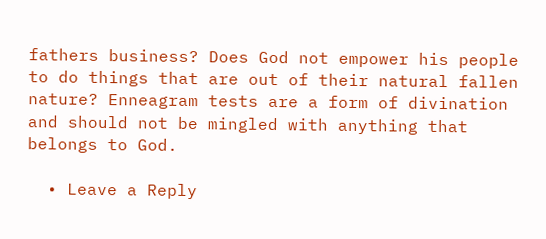fathers business? Does God not empower his people to do things that are out of their natural fallen nature? Enneagram tests are a form of divination and should not be mingled with anything that belongs to God.

  • Leave a Reply